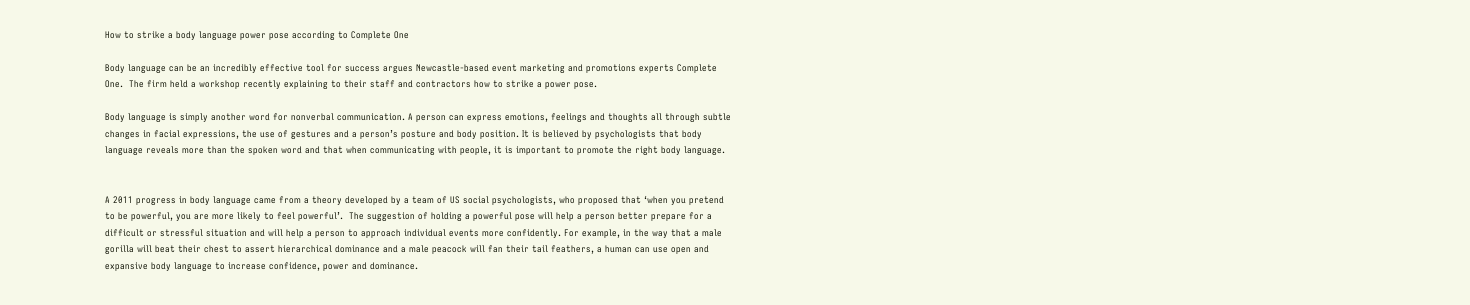How to strike a body language power pose according to Complete One

Body language can be an incredibly effective tool for success argues Newcastle-based event marketing and promotions experts Complete One.  The firm held a workshop recently explaining to their staff and contractors how to strike a power pose.

Body language is simply another word for nonverbal communication. A person can express emotions, feelings and thoughts all through subtle changes in facial expressions, the use of gestures and a person’s posture and body position. It is believed by psychologists that body language reveals more than the spoken word and that when communicating with people, it is important to promote the right body language.


A 2011 progress in body language came from a theory developed by a team of US social psychologists, who proposed that ‘when you pretend to be powerful, you are more likely to feel powerful’.  The suggestion of holding a powerful pose will help a person better prepare for a difficult or stressful situation and will help a person to approach individual events more confidently. For example, in the way that a male gorilla will beat their chest to assert hierarchical dominance and a male peacock will fan their tail feathers, a human can use open and expansive body language to increase confidence, power and dominance.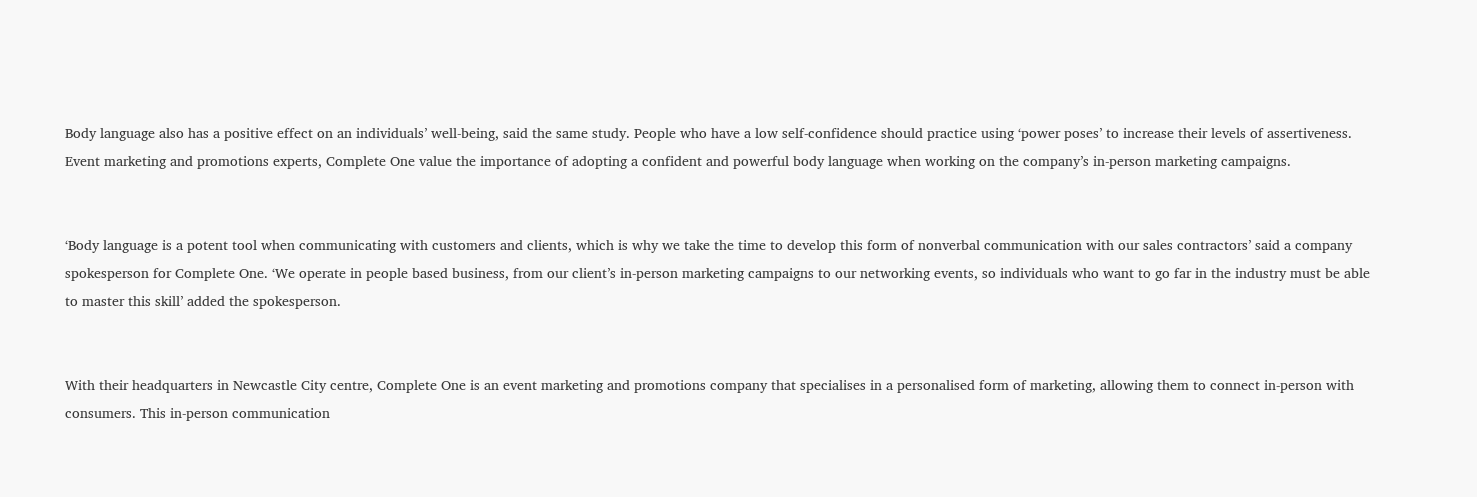Body language also has a positive effect on an individuals’ well-being, said the same study. People who have a low self-confidence should practice using ‘power poses’ to increase their levels of assertiveness.  Event marketing and promotions experts, Complete One value the importance of adopting a confident and powerful body language when working on the company’s in-person marketing campaigns.


‘Body language is a potent tool when communicating with customers and clients, which is why we take the time to develop this form of nonverbal communication with our sales contractors’ said a company spokesperson for Complete One. ‘We operate in people based business, from our client’s in-person marketing campaigns to our networking events, so individuals who want to go far in the industry must be able to master this skill’ added the spokesperson.


With their headquarters in Newcastle City centre, Complete One is an event marketing and promotions company that specialises in a personalised form of marketing, allowing them to connect in-person with consumers. This in-person communication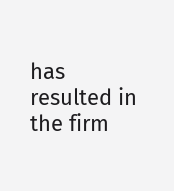has resulted in the firm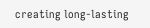creating long-lasting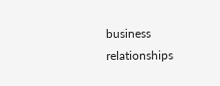business relationships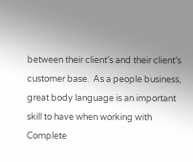between their client’s and their client’s customer base.  As a people business, great body language is an important skill to have when working with Complete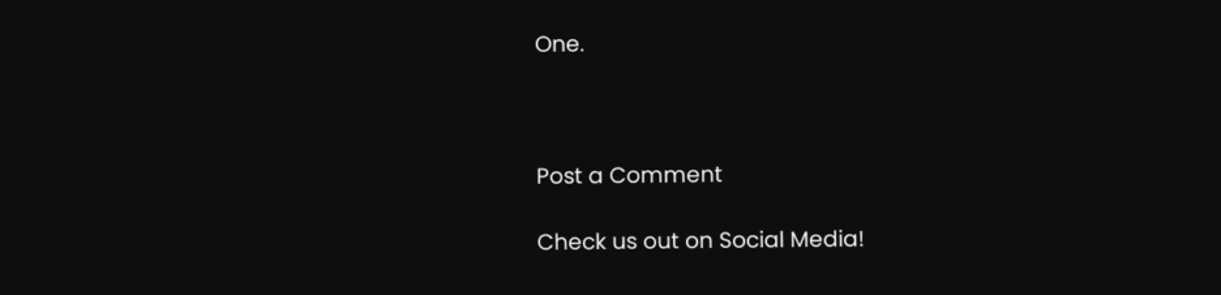One.



Post a Comment

Check us out on Social Media!